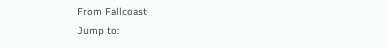From Fallcoast
Jump to: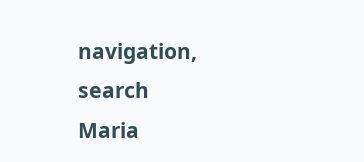navigation, search
Maria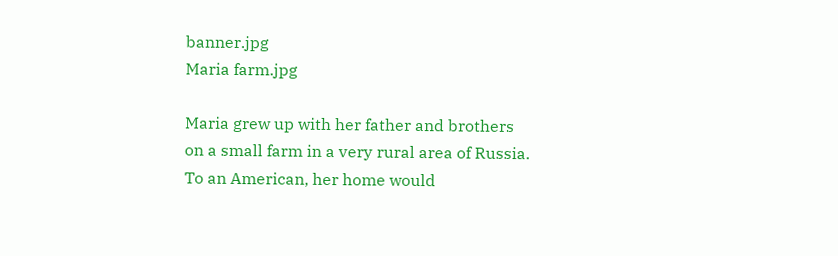banner.jpg
Maria farm.jpg

Maria grew up with her father and brothers on a small farm in a very rural area of Russia. To an American, her home would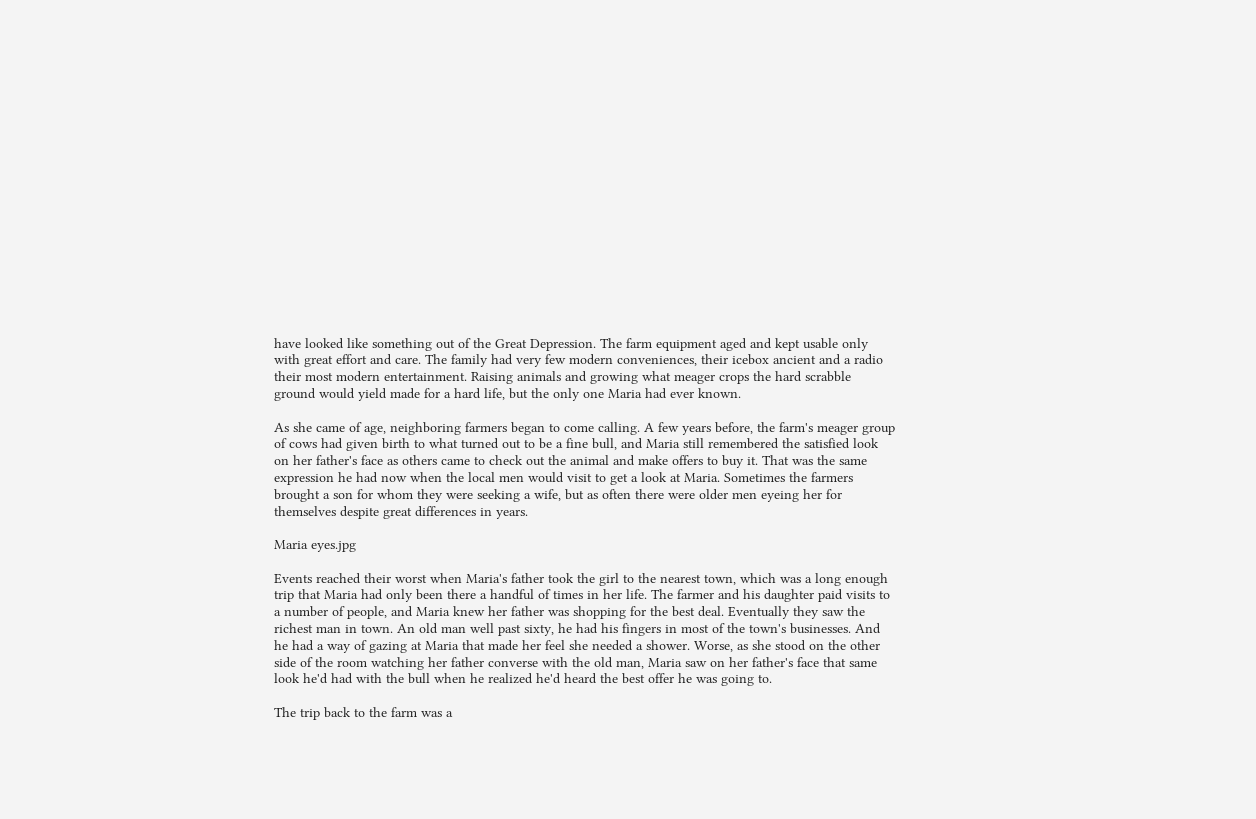have looked like something out of the Great Depression. The farm equipment aged and kept usable only with great effort and care. The family had very few modern conveniences, their icebox ancient and a radio their most modern entertainment. Raising animals and growing what meager crops the hard scrabble ground would yield made for a hard life, but the only one Maria had ever known.

As she came of age, neighboring farmers began to come calling. A few years before, the farm's meager group of cows had given birth to what turned out to be a fine bull, and Maria still remembered the satisfied look on her father's face as others came to check out the animal and make offers to buy it. That was the same expression he had now when the local men would visit to get a look at Maria. Sometimes the farmers brought a son for whom they were seeking a wife, but as often there were older men eyeing her for themselves despite great differences in years.

Maria eyes.jpg

Events reached their worst when Maria's father took the girl to the nearest town, which was a long enough trip that Maria had only been there a handful of times in her life. The farmer and his daughter paid visits to a number of people, and Maria knew her father was shopping for the best deal. Eventually they saw the richest man in town. An old man well past sixty, he had his fingers in most of the town's businesses. And he had a way of gazing at Maria that made her feel she needed a shower. Worse, as she stood on the other side of the room watching her father converse with the old man, Maria saw on her father's face that same look he'd had with the bull when he realized he'd heard the best offer he was going to.

The trip back to the farm was a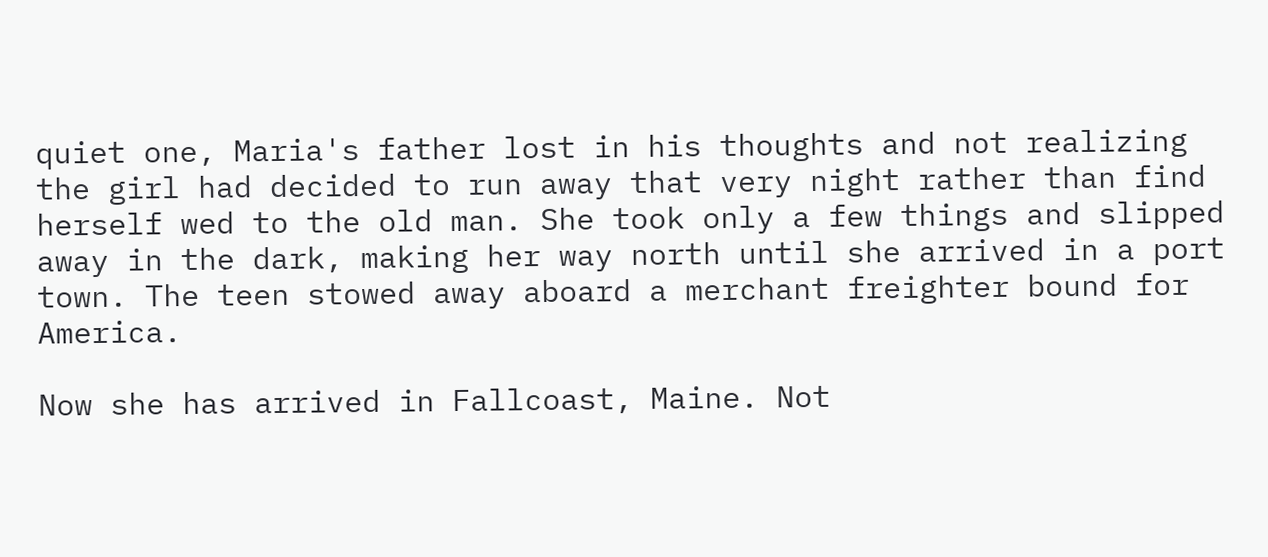quiet one, Maria's father lost in his thoughts and not realizing the girl had decided to run away that very night rather than find herself wed to the old man. She took only a few things and slipped away in the dark, making her way north until she arrived in a port town. The teen stowed away aboard a merchant freighter bound for America.

Now she has arrived in Fallcoast, Maine. Not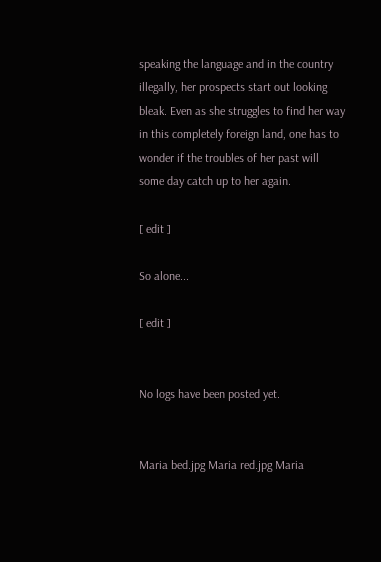speaking the language and in the country illegally, her prospects start out looking bleak. Even as she struggles to find her way in this completely foreign land, one has to wonder if the troubles of her past will some day catch up to her again.

[ edit ]

So alone...

[ edit ]


No logs have been posted yet.


Maria bed.jpg Maria red.jpg Maria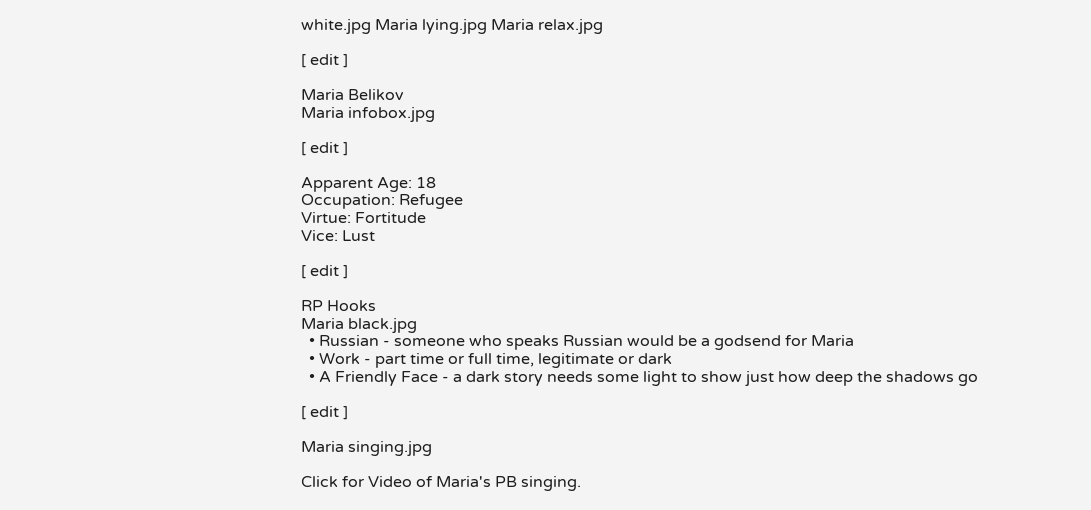white.jpg Maria lying.jpg Maria relax.jpg

[ edit ]

Maria Belikov
Maria infobox.jpg

[ edit ]

Apparent Age: 18
Occupation: Refugee
Virtue: Fortitude
Vice: Lust

[ edit ]

RP Hooks
Maria black.jpg
  • Russian - someone who speaks Russian would be a godsend for Maria
  • Work - part time or full time, legitimate or dark
  • A Friendly Face - a dark story needs some light to show just how deep the shadows go

[ edit ]

Maria singing.jpg

Click for Video of Maria's PB singing.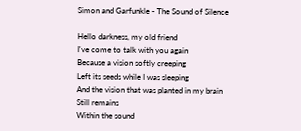Simon and Garfunkle - The Sound of Silence

Hello darkness, my old friend
I've come to talk with you again
Because a vision softly creeping
Left its seeds while I was sleeping
And the vision that was planted in my brain
Still remains
Within the sound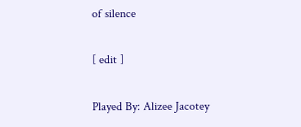of silence

[ edit ]

Played By: Alizee Jacotey